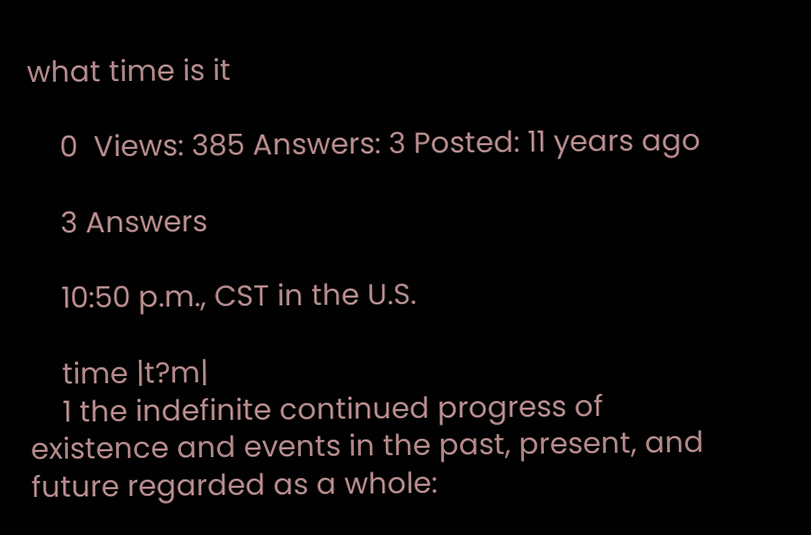what time is it

    0  Views: 385 Answers: 3 Posted: 11 years ago

    3 Answers

    10:50 p.m., CST in the U.S.

    time |t?m|
    1 the indefinite continued progress of existence and events in the past, present, and future regarded as a whole: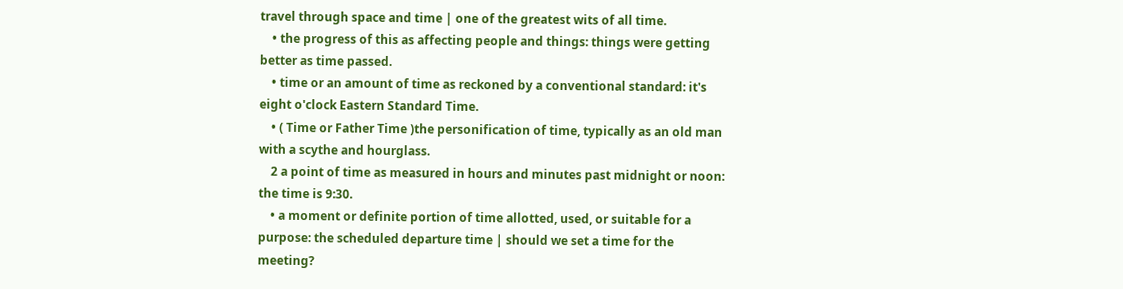travel through space and time | one of the greatest wits of all time.
    • the progress of this as affecting people and things: things were getting better as time passed.
    • time or an amount of time as reckoned by a conventional standard: it's eight o'clock Eastern Standard Time.
    • ( Time or Father Time )the personification of time, typically as an old man with a scythe and hourglass.
    2 a point of time as measured in hours and minutes past midnight or noon: the time is 9:30.
    • a moment or definite portion of time allotted, used, or suitable for a purpose: the scheduled departure time | should we set a time for the meeting?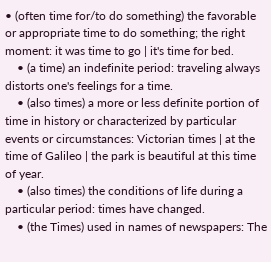• (often time for/to do something) the favorable or appropriate time to do something; the right moment: it was time to go | it's time for bed.
    • (a time) an indefinite period: traveling always distorts one's feelings for a time.
    • (also times) a more or less definite portion of time in history or characterized by particular events or circumstances: Victorian times | at the time of Galileo | the park is beautiful at this time of year.
    • (also times) the conditions of life during a particular period: times have changed.
    • (the Times) used in names of newspapers: The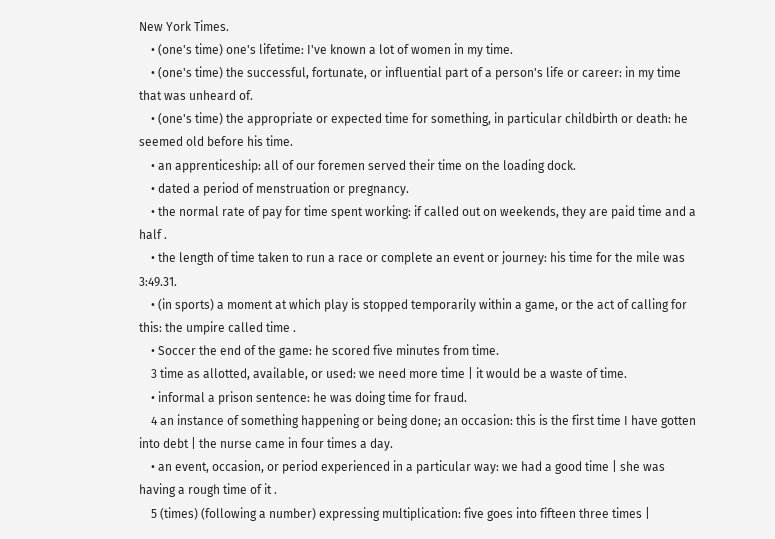New York Times.
    • (one's time) one's lifetime: I've known a lot of women in my time.
    • (one's time) the successful, fortunate, or influential part of a person's life or career: in my time that was unheard of.
    • (one's time) the appropriate or expected time for something, in particular childbirth or death: he seemed old before his time.
    • an apprenticeship: all of our foremen served their time on the loading dock.
    • dated a period of menstruation or pregnancy.
    • the normal rate of pay for time spent working: if called out on weekends, they are paid time and a half .
    • the length of time taken to run a race or complete an event or journey: his time for the mile was 3:49.31.
    • (in sports) a moment at which play is stopped temporarily within a game, or the act of calling for this: the umpire called time .
    • Soccer the end of the game: he scored five minutes from time.
    3 time as allotted, available, or used: we need more time | it would be a waste of time.
    • informal a prison sentence: he was doing time for fraud.
    4 an instance of something happening or being done; an occasion: this is the first time I have gotten into debt | the nurse came in four times a day.
    • an event, occasion, or period experienced in a particular way: we had a good time | she was having a rough time of it .
    5 (times) (following a number) expressing multiplication: five goes into fifteen three times |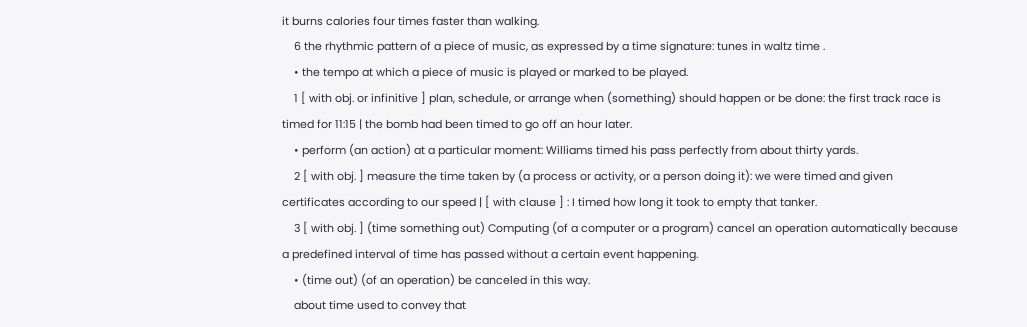it burns calories four times faster than walking.
    6 the rhythmic pattern of a piece of music, as expressed by a time signature: tunes in waltz time .
    • the tempo at which a piece of music is played or marked to be played.
    1 [ with obj. or infinitive ] plan, schedule, or arrange when (something) should happen or be done: the first track race is timed for 11:15 | the bomb had been timed to go off an hour later.
    • perform (an action) at a particular moment: Williams timed his pass perfectly from about thirty yards.
    2 [ with obj. ] measure the time taken by (a process or activity, or a person doing it): we were timed and given certificates according to our speed | [ with clause ] : I timed how long it took to empty that tanker.
    3 [ with obj. ] (time something out) Computing (of a computer or a program) cancel an operation automatically because a predefined interval of time has passed without a certain event happening.
    • (time out) (of an operation) be canceled in this way.
    about time used to convey that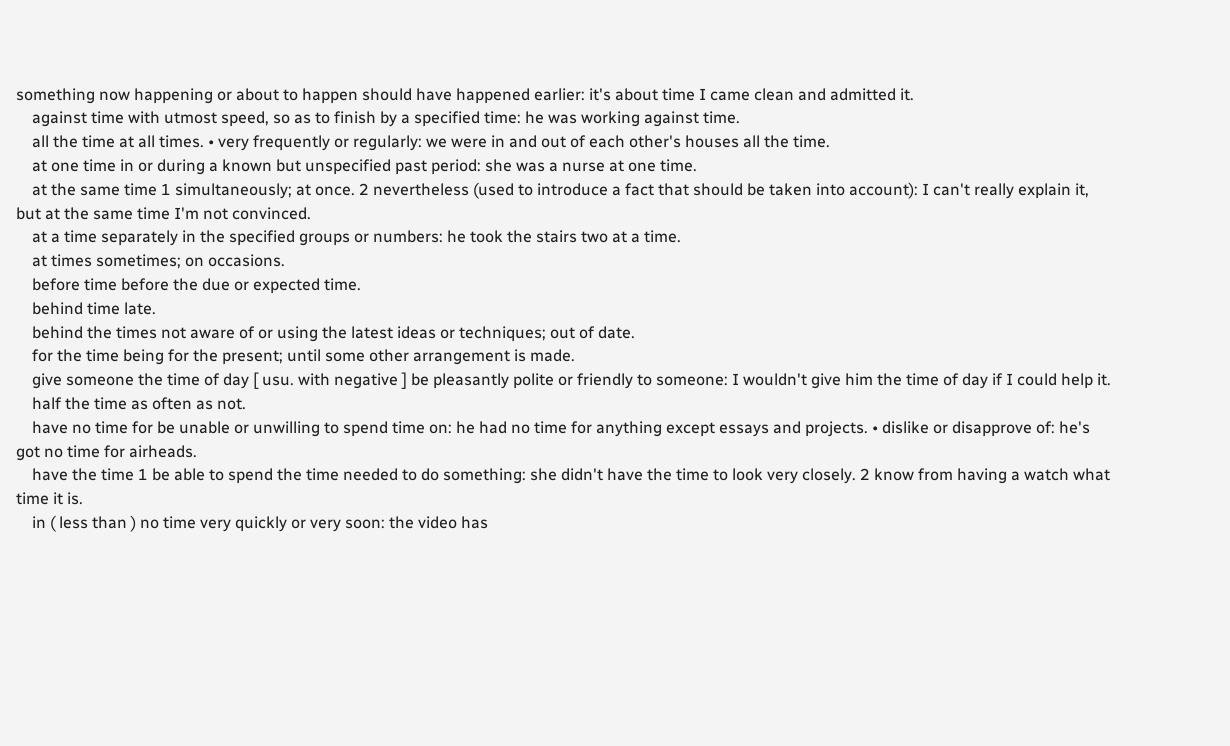something now happening or about to happen should have happened earlier: it's about time I came clean and admitted it.
    against time with utmost speed, so as to finish by a specified time: he was working against time.
    all the time at all times. • very frequently or regularly: we were in and out of each other's houses all the time.
    at one time in or during a known but unspecified past period: she was a nurse at one time.
    at the same time 1 simultaneously; at once. 2 nevertheless (used to introduce a fact that should be taken into account): I can't really explain it, but at the same time I'm not convinced.
    at a time separately in the specified groups or numbers: he took the stairs two at a time.
    at times sometimes; on occasions.
    before time before the due or expected time.
    behind time late.
    behind the times not aware of or using the latest ideas or techniques; out of date.
    for the time being for the present; until some other arrangement is made.
    give someone the time of day [ usu. with negative ] be pleasantly polite or friendly to someone: I wouldn't give him the time of day if I could help it.
    half the time as often as not.
    have no time for be unable or unwilling to spend time on: he had no time for anything except essays and projects. • dislike or disapprove of: he's got no time for airheads.
    have the time 1 be able to spend the time needed to do something: she didn't have the time to look very closely. 2 know from having a watch what time it is.
    in ( less than ) no time very quickly or very soon: the video has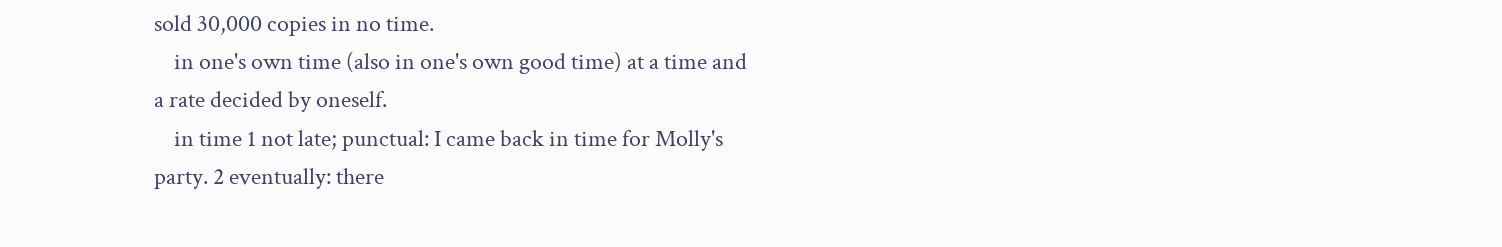sold 30,000 copies in no time.
    in one's own time (also in one's own good time) at a time and a rate decided by oneself.
    in time 1 not late; punctual: I came back in time for Molly's party. 2 eventually: there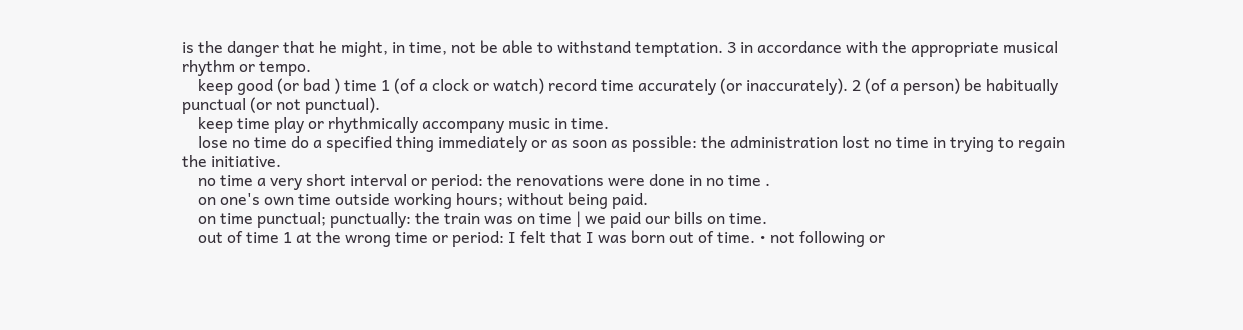is the danger that he might, in time, not be able to withstand temptation. 3 in accordance with the appropriate musical rhythm or tempo.
    keep good (or bad ) time 1 (of a clock or watch) record time accurately (or inaccurately). 2 (of a person) be habitually punctual (or not punctual).
    keep time play or rhythmically accompany music in time.
    lose no time do a specified thing immediately or as soon as possible: the administration lost no time in trying to regain the initiative.
    no time a very short interval or period: the renovations were done in no time .
    on one's own time outside working hours; without being paid.
    on time punctual; punctually: the train was on time | we paid our bills on time.
    out of time 1 at the wrong time or period: I felt that I was born out of time. • not following or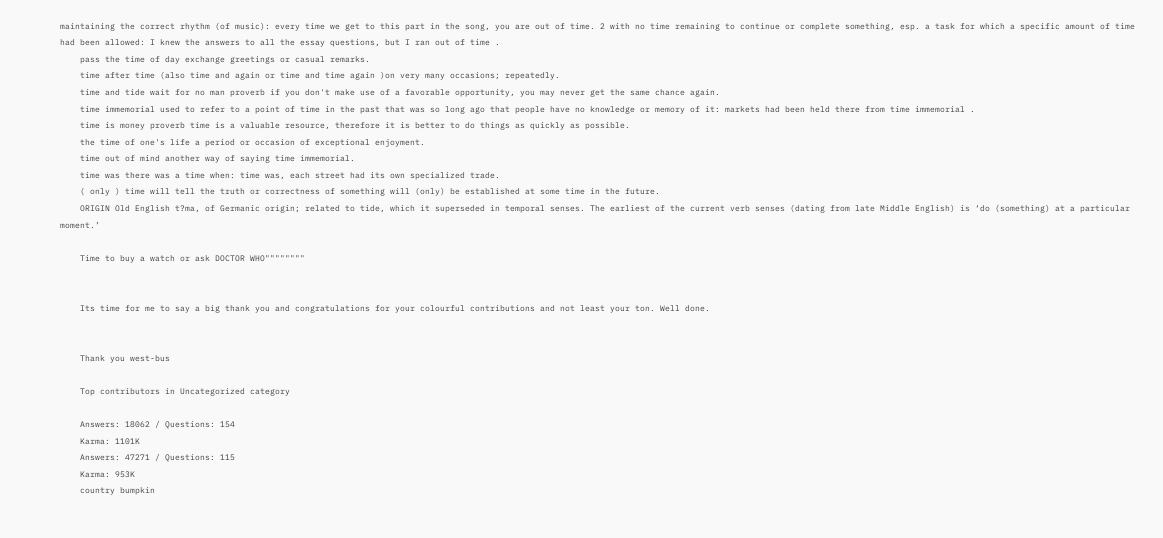maintaining the correct rhythm (of music): every time we get to this part in the song, you are out of time. 2 with no time remaining to continue or complete something, esp. a task for which a specific amount of time had been allowed: I knew the answers to all the essay questions, but I ran out of time .
    pass the time of day exchange greetings or casual remarks.
    time after time (also time and again or time and time again )on very many occasions; repeatedly.
    time and tide wait for no man proverb if you don't make use of a favorable opportunity, you may never get the same chance again.
    time immemorial used to refer to a point of time in the past that was so long ago that people have no knowledge or memory of it: markets had been held there from time immemorial .
    time is money proverb time is a valuable resource, therefore it is better to do things as quickly as possible.
    the time of one's life a period or occasion of exceptional enjoyment.
    time out of mind another way of saying time immemorial.
    time was there was a time when: time was, each street had its own specialized trade.
    ( only ) time will tell the truth or correctness of something will (only) be established at some time in the future.
    ORIGIN Old English t?ma, of Germanic origin; related to tide, which it superseded in temporal senses. The earliest of the current verb senses (dating from late Middle English) is ‘do (something) at a particular moment.’

    Time to buy a watch or ask DOCTOR WHO""""""""


    Its time for me to say a big thank you and congratulations for your colourful contributions and not least your ton. Well done.


    Thank you west-bus

    Top contributors in Uncategorized category

    Answers: 18062 / Questions: 154
    Karma: 1101K
    Answers: 47271 / Questions: 115
    Karma: 953K
    country bumpkin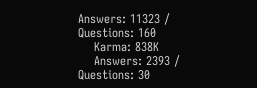Answers: 11323 / Questions: 160
    Karma: 838K
    Answers: 2393 / Questions: 30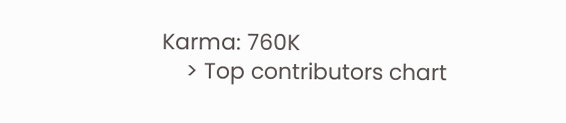Karma: 760K
    > Top contributors chart